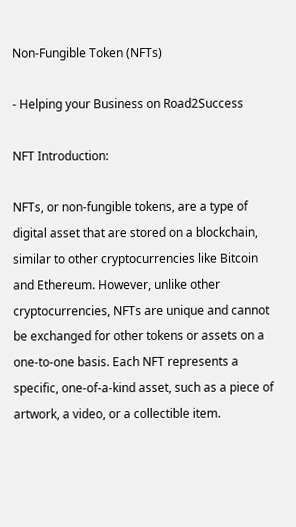Non-Fungible Token (NFTs)

- Helping your Business on Road2Success

NFT Introduction:

NFTs, or non-fungible tokens, are a type of digital asset that are stored on a blockchain, similar to other cryptocurrencies like Bitcoin and Ethereum. However, unlike other cryptocurrencies, NFTs are unique and cannot be exchanged for other tokens or assets on a one-to-one basis. Each NFT represents a specific, one-of-a-kind asset, such as a piece of artwork, a video, or a collectible item.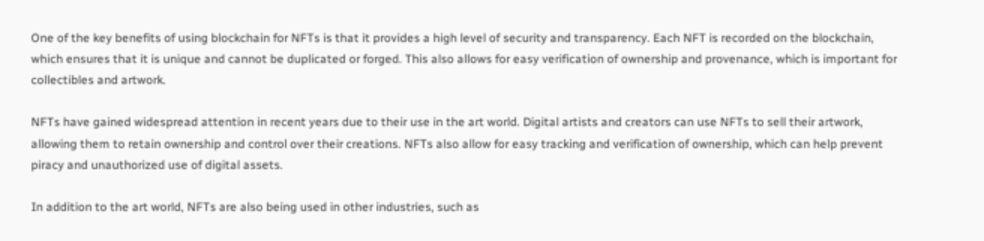One of the key benefits of using blockchain for NFTs is that it provides a high level of security and transparency. Each NFT is recorded on the blockchain, which ensures that it is unique and cannot be duplicated or forged. This also allows for easy verification of ownership and provenance, which is important for collectibles and artwork.

NFTs have gained widespread attention in recent years due to their use in the art world. Digital artists and creators can use NFTs to sell their artwork, allowing them to retain ownership and control over their creations. NFTs also allow for easy tracking and verification of ownership, which can help prevent piracy and unauthorized use of digital assets.

In addition to the art world, NFTs are also being used in other industries, such as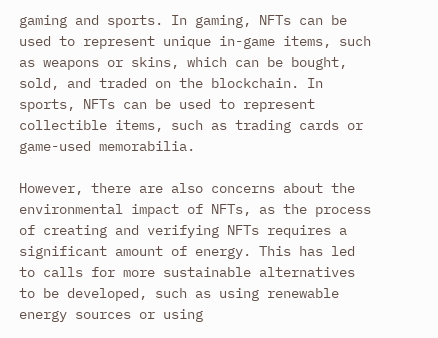gaming and sports. In gaming, NFTs can be used to represent unique in-game items, such as weapons or skins, which can be bought, sold, and traded on the blockchain. In sports, NFTs can be used to represent collectible items, such as trading cards or game-used memorabilia.

However, there are also concerns about the environmental impact of NFTs, as the process of creating and verifying NFTs requires a significant amount of energy. This has led to calls for more sustainable alternatives to be developed, such as using renewable energy sources or using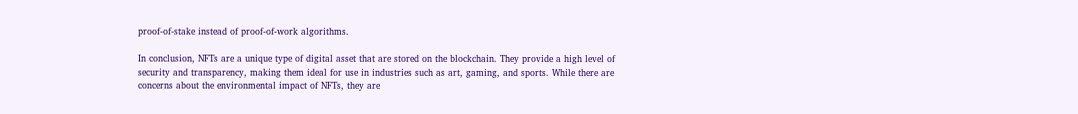proof-of-stake instead of proof-of-work algorithms.

In conclusion, NFTs are a unique type of digital asset that are stored on the blockchain. They provide a high level of security and transparency, making them ideal for use in industries such as art, gaming, and sports. While there are concerns about the environmental impact of NFTs, they are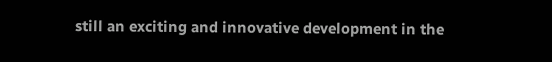still an exciting and innovative development in the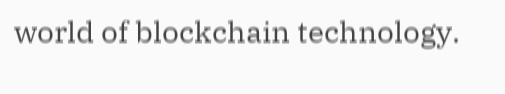world of blockchain technology.